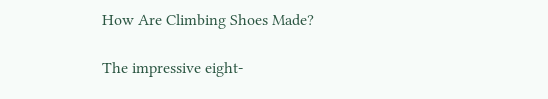How Are Climbing Shoes Made?

The impressive eight-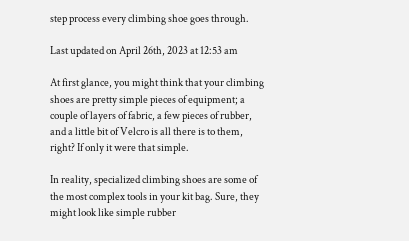step process every climbing shoe goes through.

Last updated on April 26th, 2023 at 12:53 am

At first glance, you might think that your climbing shoes are pretty simple pieces of equipment; a couple of layers of fabric, a few pieces of rubber, and a little bit of Velcro is all there is to them, right? If only it were that simple.

In reality, specialized climbing shoes are some of the most complex tools in your kit bag. Sure, they might look like simple rubber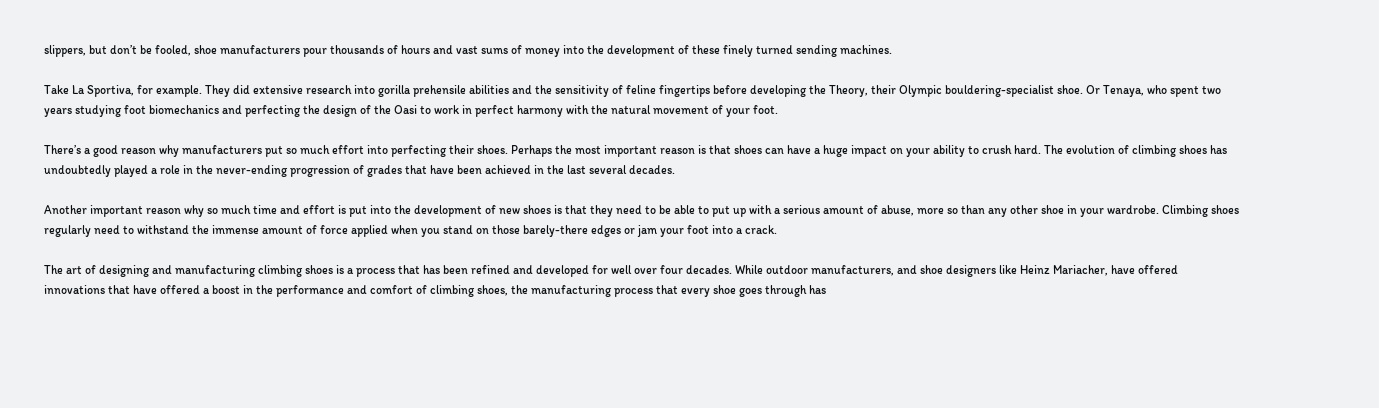slippers, but don’t be fooled, shoe manufacturers pour thousands of hours and vast sums of money into the development of these finely turned sending machines.

Take La Sportiva, for example. They did extensive research into gorilla prehensile abilities and the sensitivity of feline fingertips before developing the Theory, their Olympic bouldering-specialist shoe. Or Tenaya, who spent two years studying foot biomechanics and perfecting the design of the Oasi to work in perfect harmony with the natural movement of your foot.

There’s a good reason why manufacturers put so much effort into perfecting their shoes. Perhaps the most important reason is that shoes can have a huge impact on your ability to crush hard. The evolution of climbing shoes has undoubtedly played a role in the never-ending progression of grades that have been achieved in the last several decades.

Another important reason why so much time and effort is put into the development of new shoes is that they need to be able to put up with a serious amount of abuse, more so than any other shoe in your wardrobe. Climbing shoes regularly need to withstand the immense amount of force applied when you stand on those barely-there edges or jam your foot into a crack.

The art of designing and manufacturing climbing shoes is a process that has been refined and developed for well over four decades. While outdoor manufacturers, and shoe designers like Heinz Mariacher, have offered innovations that have offered a boost in the performance and comfort of climbing shoes, the manufacturing process that every shoe goes through has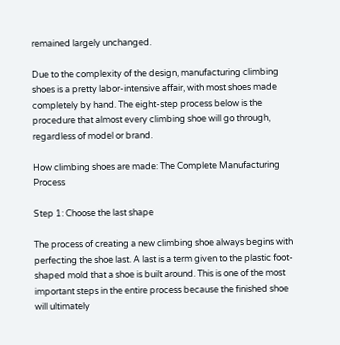remained largely unchanged.

Due to the complexity of the design, manufacturing climbing shoes is a pretty labor-intensive affair, with most shoes made completely by hand. The eight-step process below is the procedure that almost every climbing shoe will go through, regardless of model or brand.

How climbing shoes are made: The Complete Manufacturing Process

Step 1: Choose the last shape

The process of creating a new climbing shoe always begins with perfecting the shoe last. A last is a term given to the plastic foot-shaped mold that a shoe is built around. This is one of the most important steps in the entire process because the finished shoe will ultimately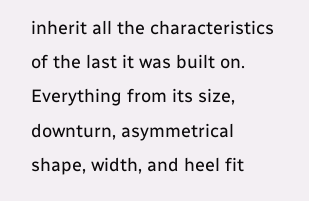inherit all the characteristics of the last it was built on. Everything from its size, downturn, asymmetrical shape, width, and heel fit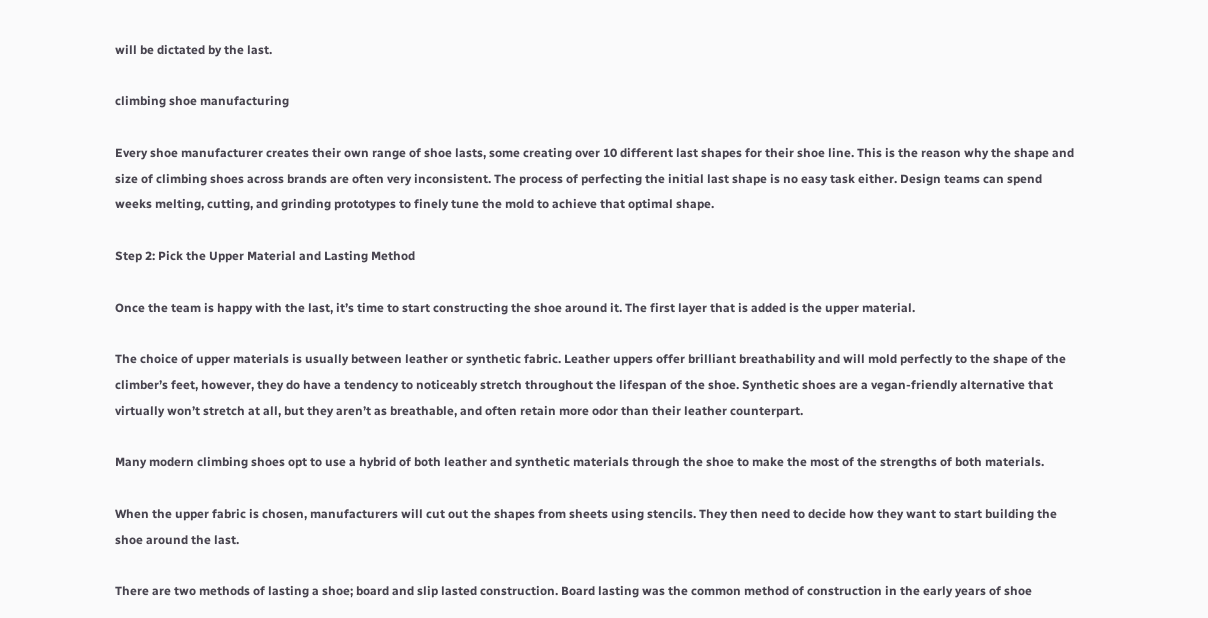will be dictated by the last.

climbing shoe manufacturing

Every shoe manufacturer creates their own range of shoe lasts, some creating over 10 different last shapes for their shoe line. This is the reason why the shape and size of climbing shoes across brands are often very inconsistent. The process of perfecting the initial last shape is no easy task either. Design teams can spend weeks melting, cutting, and grinding prototypes to finely tune the mold to achieve that optimal shape.

Step 2: Pick the Upper Material and Lasting Method

Once the team is happy with the last, it’s time to start constructing the shoe around it. The first layer that is added is the upper material.

The choice of upper materials is usually between leather or synthetic fabric. Leather uppers offer brilliant breathability and will mold perfectly to the shape of the climber’s feet, however, they do have a tendency to noticeably stretch throughout the lifespan of the shoe. Synthetic shoes are a vegan-friendly alternative that virtually won’t stretch at all, but they aren’t as breathable, and often retain more odor than their leather counterpart.

Many modern climbing shoes opt to use a hybrid of both leather and synthetic materials through the shoe to make the most of the strengths of both materials.

When the upper fabric is chosen, manufacturers will cut out the shapes from sheets using stencils. They then need to decide how they want to start building the shoe around the last.

There are two methods of lasting a shoe; board and slip lasted construction. Board lasting was the common method of construction in the early years of shoe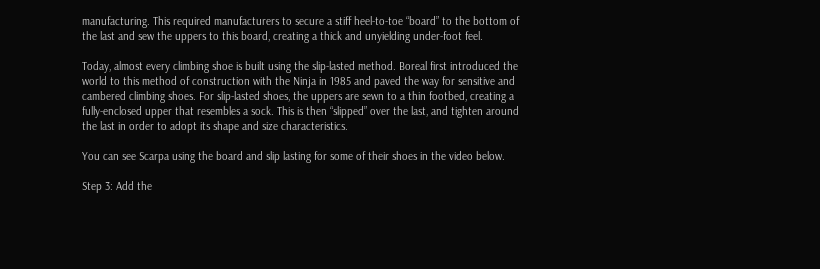manufacturing. This required manufacturers to secure a stiff heel-to-toe “board” to the bottom of the last and sew the uppers to this board, creating a thick and unyielding under-foot feel.

Today, almost every climbing shoe is built using the slip-lasted method. Boreal first introduced the world to this method of construction with the Ninja in 1985 and paved the way for sensitive and cambered climbing shoes. For slip-lasted shoes, the uppers are sewn to a thin footbed, creating a fully-enclosed upper that resembles a sock. This is then “slipped” over the last, and tighten around the last in order to adopt its shape and size characteristics.

You can see Scarpa using the board and slip lasting for some of their shoes in the video below.

Step 3: Add the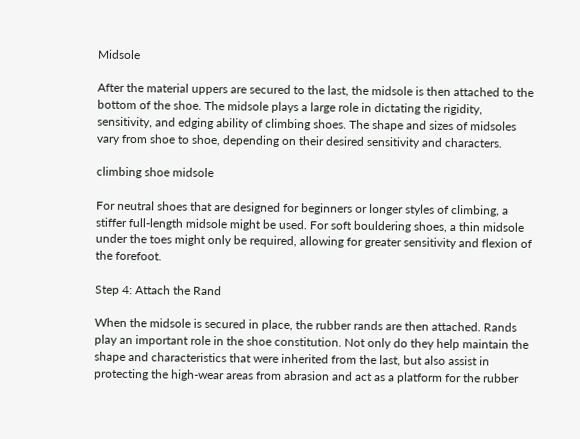Midsole

After the material uppers are secured to the last, the midsole is then attached to the bottom of the shoe. The midsole plays a large role in dictating the rigidity, sensitivity, and edging ability of climbing shoes. The shape and sizes of midsoles vary from shoe to shoe, depending on their desired sensitivity and characters.

climbing shoe midsole

For neutral shoes that are designed for beginners or longer styles of climbing, a stiffer full-length midsole might be used. For soft bouldering shoes, a thin midsole under the toes might only be required, allowing for greater sensitivity and flexion of the forefoot.

Step 4: Attach the Rand

When the midsole is secured in place, the rubber rands are then attached. Rands play an important role in the shoe constitution. Not only do they help maintain the shape and characteristics that were inherited from the last, but also assist in protecting the high-wear areas from abrasion and act as a platform for the rubber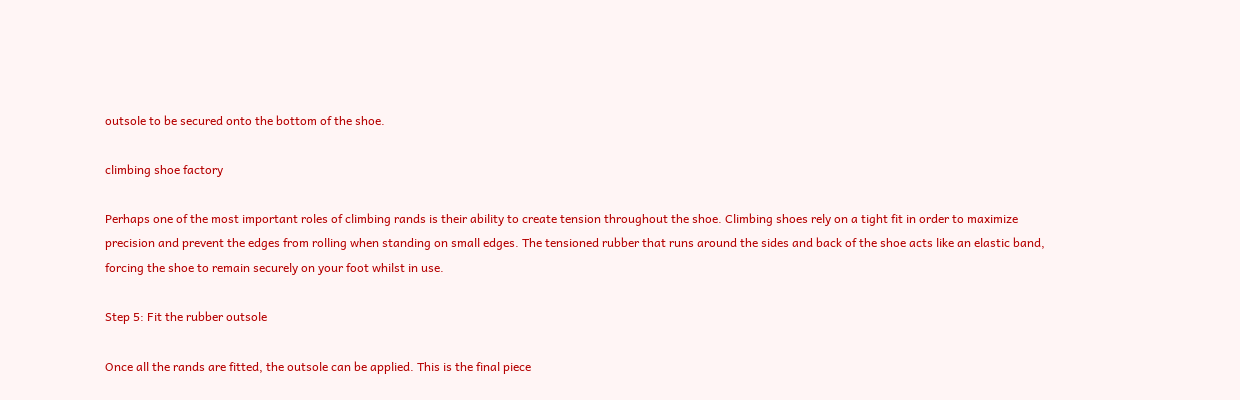outsole to be secured onto the bottom of the shoe.

climbing shoe factory

Perhaps one of the most important roles of climbing rands is their ability to create tension throughout the shoe. Climbing shoes rely on a tight fit in order to maximize precision and prevent the edges from rolling when standing on small edges. The tensioned rubber that runs around the sides and back of the shoe acts like an elastic band, forcing the shoe to remain securely on your foot whilst in use.

Step 5: Fit the rubber outsole

Once all the rands are fitted, the outsole can be applied. This is the final piece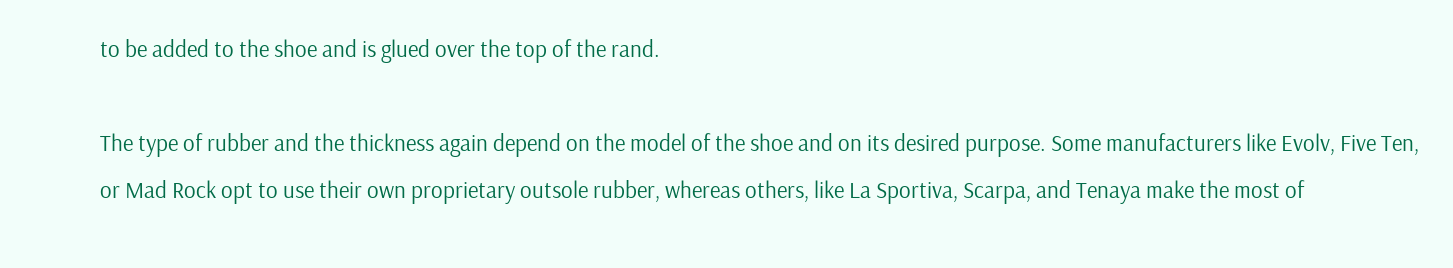to be added to the shoe and is glued over the top of the rand.

The type of rubber and the thickness again depend on the model of the shoe and on its desired purpose. Some manufacturers like Evolv, Five Ten, or Mad Rock opt to use their own proprietary outsole rubber, whereas others, like La Sportiva, Scarpa, and Tenaya make the most of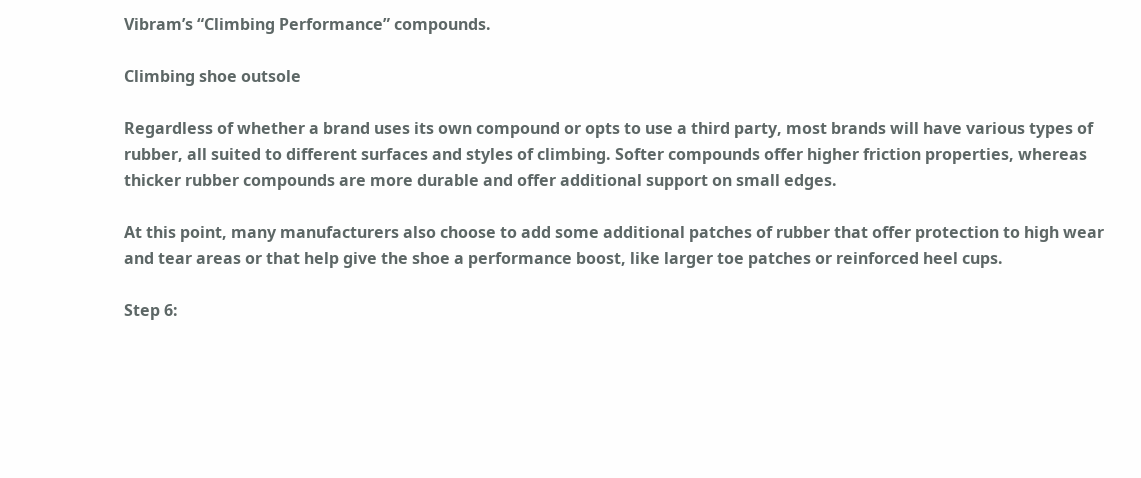Vibram’s “Climbing Performance” compounds.

Climbing shoe outsole

Regardless of whether a brand uses its own compound or opts to use a third party, most brands will have various types of rubber, all suited to different surfaces and styles of climbing. Softer compounds offer higher friction properties, whereas thicker rubber compounds are more durable and offer additional support on small edges.

At this point, many manufacturers also choose to add some additional patches of rubber that offer protection to high wear and tear areas or that help give the shoe a performance boost, like larger toe patches or reinforced heel cups.

Step 6: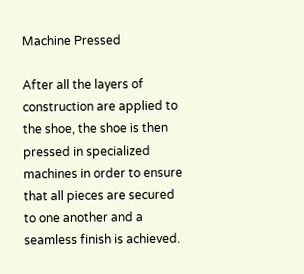Machine Pressed

After all the layers of construction are applied to the shoe, the shoe is then pressed in specialized machines in order to ensure that all pieces are secured to one another and a seamless finish is achieved.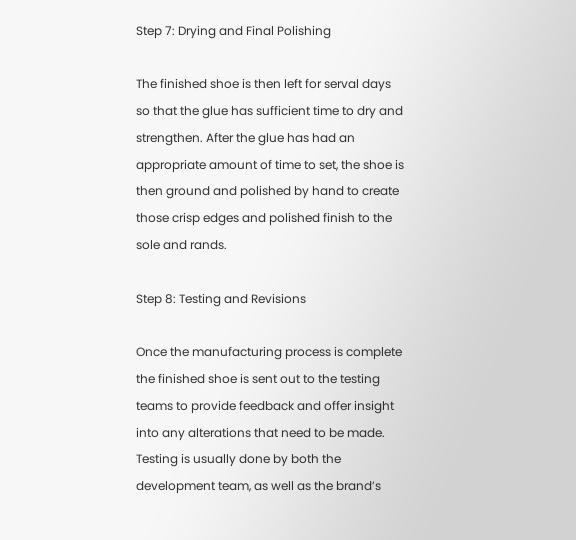Step 7: Drying and Final Polishing

The finished shoe is then left for serval days so that the glue has sufficient time to dry and strengthen. After the glue has had an appropriate amount of time to set, the shoe is then ground and polished by hand to create those crisp edges and polished finish to the sole and rands.

Step 8: Testing and Revisions

Once the manufacturing process is complete the finished shoe is sent out to the testing teams to provide feedback and offer insight into any alterations that need to be made. Testing is usually done by both the development team, as well as the brand’s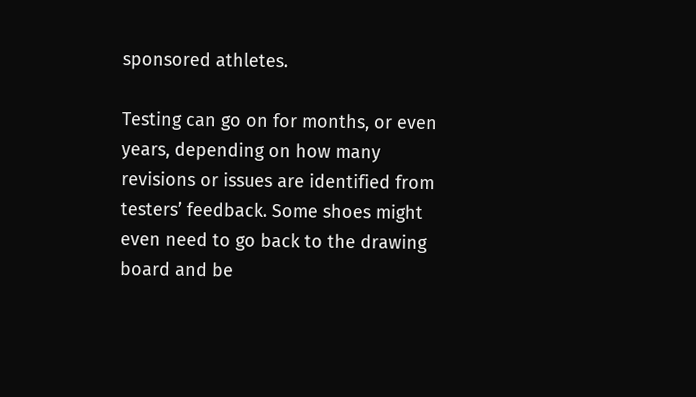sponsored athletes.

Testing can go on for months, or even years, depending on how many revisions or issues are identified from testers’ feedback. Some shoes might even need to go back to the drawing board and be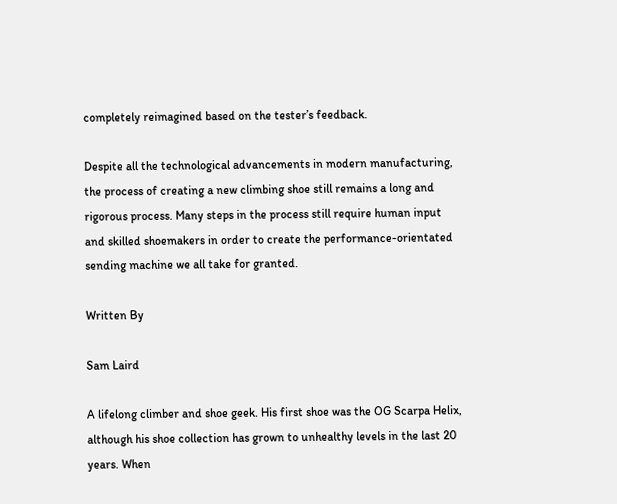completely reimagined based on the tester’s feedback.

Despite all the technological advancements in modern manufacturing, the process of creating a new climbing shoe still remains a long and rigorous process. Many steps in the process still require human input and skilled shoemakers in order to create the performance-orientated sending machine we all take for granted.

Written By

Sam Laird

A lifelong climber and shoe geek. His first shoe was the OG Scarpa Helix, although his shoe collection has grown to unhealthy levels in the last 20 years. When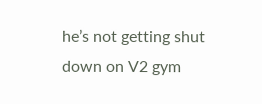he’s not getting shut down on V2 gym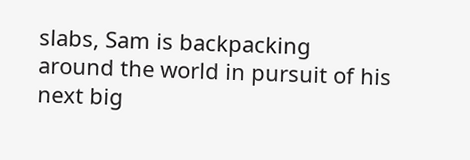slabs, Sam is backpacking around the world in pursuit of his next big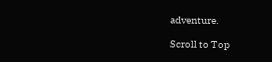adventure.

Scroll to Top